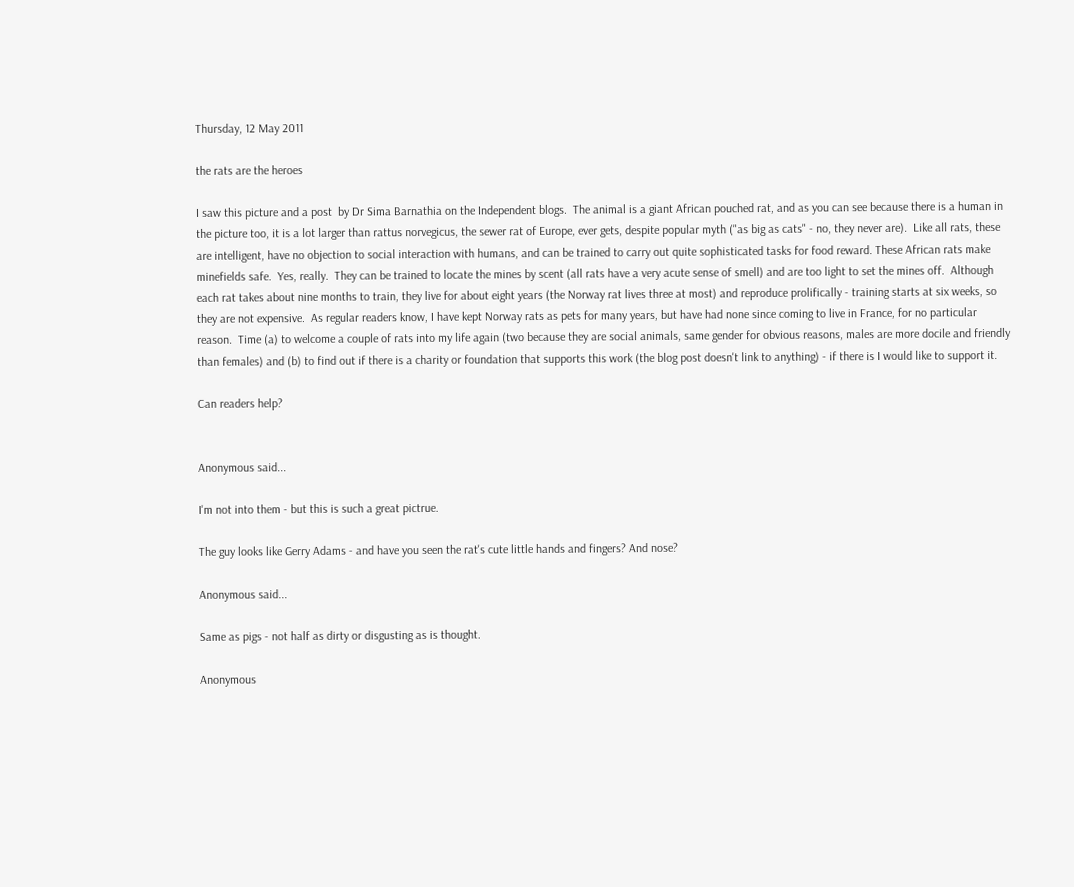Thursday, 12 May 2011

the rats are the heroes

I saw this picture and a post  by Dr Sima Barnathia on the Independent blogs.  The animal is a giant African pouched rat, and as you can see because there is a human in the picture too, it is a lot larger than rattus norvegicus, the sewer rat of Europe, ever gets, despite popular myth ("as big as cats" - no, they never are).  Like all rats, these are intelligent, have no objection to social interaction with humans, and can be trained to carry out quite sophisticated tasks for food reward. These African rats make minefields safe.  Yes, really.  They can be trained to locate the mines by scent (all rats have a very acute sense of smell) and are too light to set the mines off.  Although each rat takes about nine months to train, they live for about eight years (the Norway rat lives three at most) and reproduce prolifically - training starts at six weeks, so they are not expensive.  As regular readers know, I have kept Norway rats as pets for many years, but have had none since coming to live in France, for no particular reason.  Time (a) to welcome a couple of rats into my life again (two because they are social animals, same gender for obvious reasons, males are more docile and friendly than females) and (b) to find out if there is a charity or foundation that supports this work (the blog post doesn't link to anything) - if there is I would like to support it.

Can readers help?


Anonymous said...

I'm not into them - but this is such a great pictrue.

The guy looks like Gerry Adams - and have you seen the rat's cute little hands and fingers? And nose?

Anonymous said...

Same as pigs - not half as dirty or disgusting as is thought.

Anonymous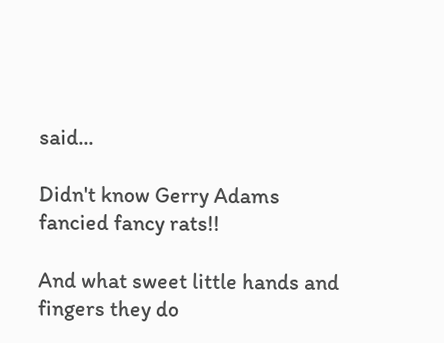said...

Didn't know Gerry Adams fancied fancy rats!!

And what sweet little hands and fingers they do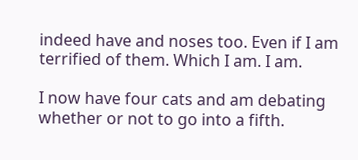indeed have and noses too. Even if I am terrified of them. Which I am. I am.

I now have four cats and am debating whether or not to go into a fifth.